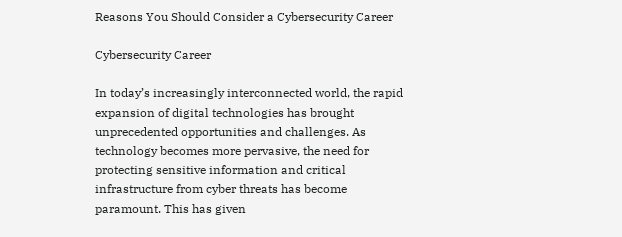Reasons You Should Consider a Cybersecurity Career

Cybersecurity Career

In today’s increasingly interconnected world, the rapid expansion of digital technologies has brought unprecedented opportunities and challenges. As technology becomes more pervasive, the need for protecting sensitive information and critical infrastructure from cyber threats has become paramount. This has given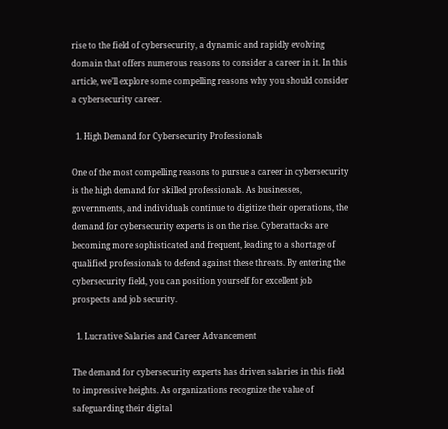rise to the field of cybersecurity, a dynamic and rapidly evolving domain that offers numerous reasons to consider a career in it. In this article, we’ll explore some compelling reasons why you should consider a cybersecurity career.

  1. High Demand for Cybersecurity Professionals

One of the most compelling reasons to pursue a career in cybersecurity is the high demand for skilled professionals. As businesses, governments, and individuals continue to digitize their operations, the demand for cybersecurity experts is on the rise. Cyberattacks are becoming more sophisticated and frequent, leading to a shortage of qualified professionals to defend against these threats. By entering the cybersecurity field, you can position yourself for excellent job prospects and job security.

  1. Lucrative Salaries and Career Advancement

The demand for cybersecurity experts has driven salaries in this field to impressive heights. As organizations recognize the value of safeguarding their digital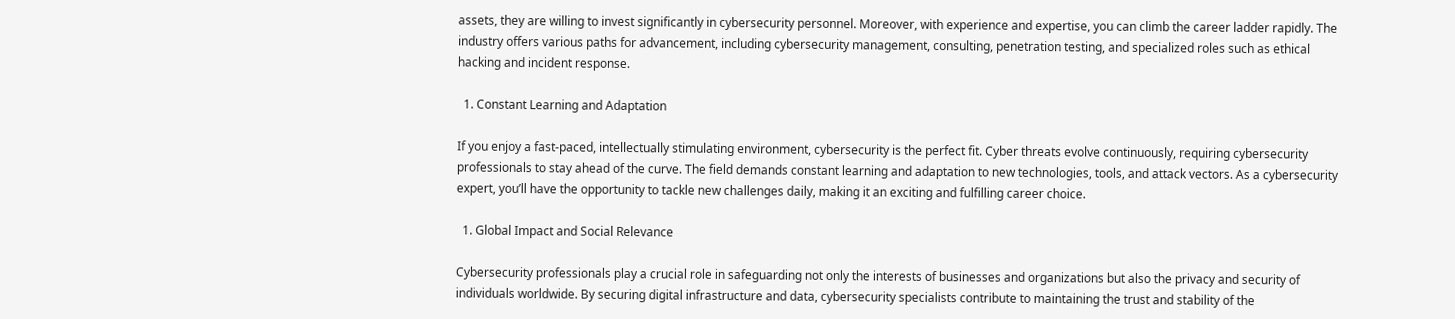assets, they are willing to invest significantly in cybersecurity personnel. Moreover, with experience and expertise, you can climb the career ladder rapidly. The industry offers various paths for advancement, including cybersecurity management, consulting, penetration testing, and specialized roles such as ethical hacking and incident response.

  1. Constant Learning and Adaptation

If you enjoy a fast-paced, intellectually stimulating environment, cybersecurity is the perfect fit. Cyber threats evolve continuously, requiring cybersecurity professionals to stay ahead of the curve. The field demands constant learning and adaptation to new technologies, tools, and attack vectors. As a cybersecurity expert, you’ll have the opportunity to tackle new challenges daily, making it an exciting and fulfilling career choice.

  1. Global Impact and Social Relevance

Cybersecurity professionals play a crucial role in safeguarding not only the interests of businesses and organizations but also the privacy and security of individuals worldwide. By securing digital infrastructure and data, cybersecurity specialists contribute to maintaining the trust and stability of the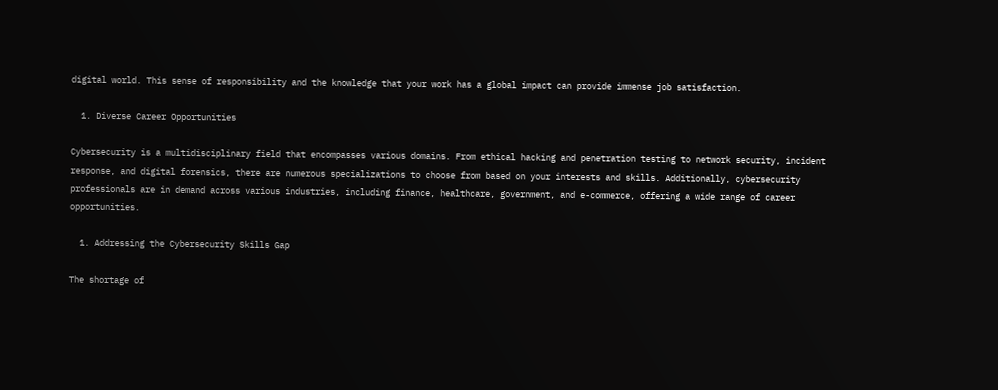digital world. This sense of responsibility and the knowledge that your work has a global impact can provide immense job satisfaction.

  1. Diverse Career Opportunities

Cybersecurity is a multidisciplinary field that encompasses various domains. From ethical hacking and penetration testing to network security, incident response, and digital forensics, there are numerous specializations to choose from based on your interests and skills. Additionally, cybersecurity professionals are in demand across various industries, including finance, healthcare, government, and e-commerce, offering a wide range of career opportunities.

  1. Addressing the Cybersecurity Skills Gap

The shortage of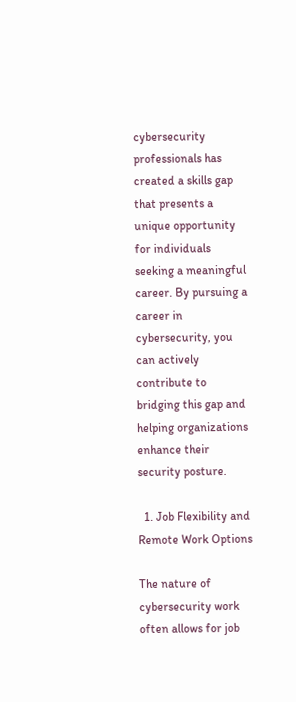cybersecurity professionals has created a skills gap that presents a unique opportunity for individuals seeking a meaningful career. By pursuing a career in cybersecurity, you can actively contribute to bridging this gap and helping organizations enhance their security posture.

  1. Job Flexibility and Remote Work Options

The nature of cybersecurity work often allows for job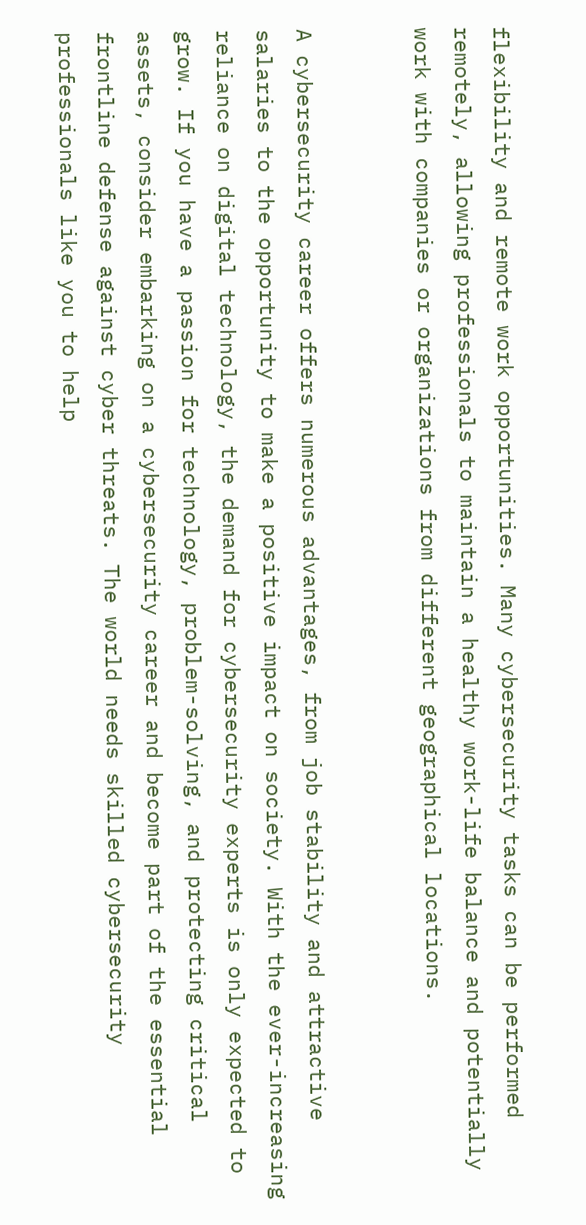flexibility and remote work opportunities. Many cybersecurity tasks can be performed remotely, allowing professionals to maintain a healthy work-life balance and potentially work with companies or organizations from different geographical locations.


A cybersecurity career offers numerous advantages, from job stability and attractive salaries to the opportunity to make a positive impact on society. With the ever-increasing reliance on digital technology, the demand for cybersecurity experts is only expected to grow. If you have a passion for technology, problem-solving, and protecting critical assets, consider embarking on a cybersecurity career and become part of the essential frontline defense against cyber threats. The world needs skilled cybersecurity professionals like you to help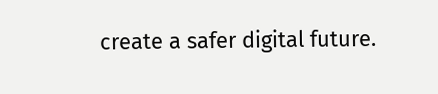create a safer digital future.